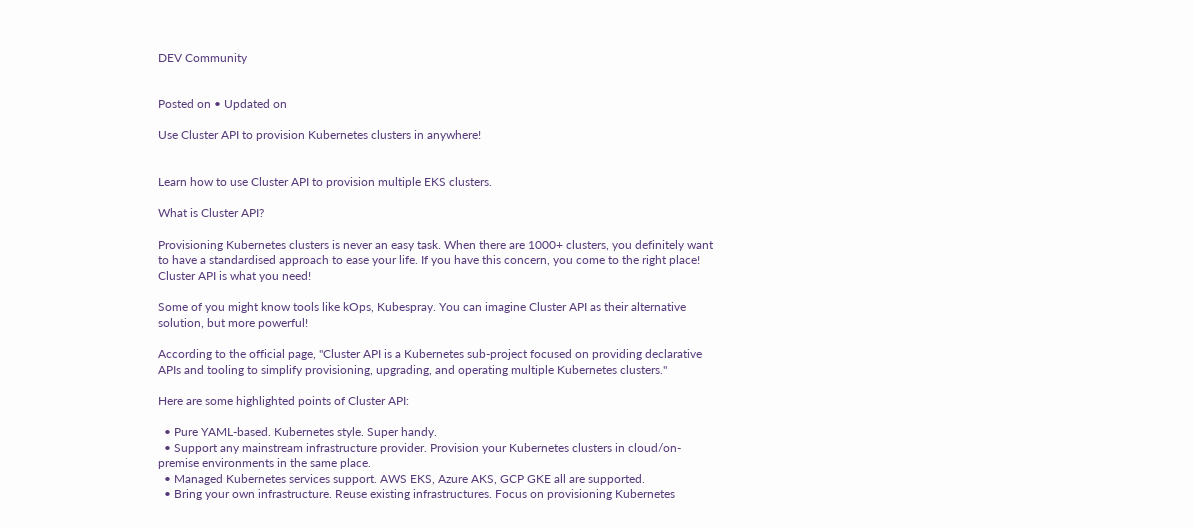DEV Community


Posted on • Updated on

Use Cluster API to provision Kubernetes clusters in anywhere!


Learn how to use Cluster API to provision multiple EKS clusters.

What is Cluster API?

Provisioning Kubernetes clusters is never an easy task. When there are 1000+ clusters, you definitely want to have a standardised approach to ease your life. If you have this concern, you come to the right place! Cluster API is what you need!

Some of you might know tools like kOps, Kubespray. You can imagine Cluster API as their alternative solution, but more powerful!

According to the official page, "Cluster API is a Kubernetes sub-project focused on providing declarative APIs and tooling to simplify provisioning, upgrading, and operating multiple Kubernetes clusters."

Here are some highlighted points of Cluster API:

  • Pure YAML-based. Kubernetes style. Super handy.
  • Support any mainstream infrastructure provider. Provision your Kubernetes clusters in cloud/on-premise environments in the same place.
  • Managed Kubernetes services support. AWS EKS, Azure AKS, GCP GKE all are supported.
  • Bring your own infrastructure. Reuse existing infrastructures. Focus on provisioning Kubernetes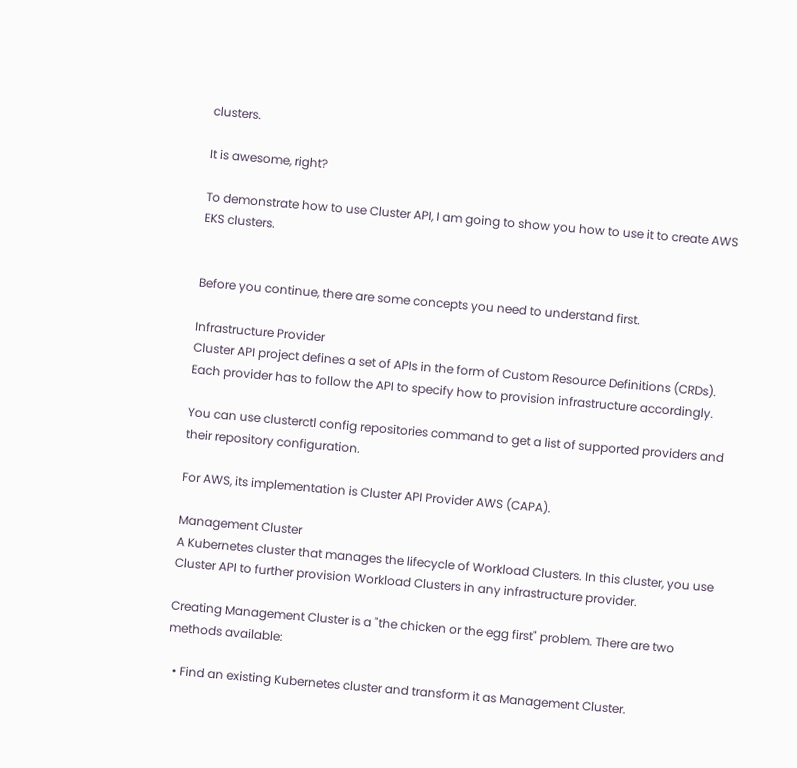clusters.

It is awesome, right?

To demonstrate how to use Cluster API, I am going to show you how to use it to create AWS EKS clusters.


Before you continue, there are some concepts you need to understand first.

Infrastructure Provider
Cluster API project defines a set of APIs in the form of Custom Resource Definitions (CRDs). Each provider has to follow the API to specify how to provision infrastructure accordingly.

You can use clusterctl config repositories command to get a list of supported providers and their repository configuration.

For AWS, its implementation is Cluster API Provider AWS (CAPA).

Management Cluster
A Kubernetes cluster that manages the lifecycle of Workload Clusters. In this cluster, you use Cluster API to further provision Workload Clusters in any infrastructure provider.

Creating Management Cluster is a "the chicken or the egg first" problem. There are two methods available:

  • Find an existing Kubernetes cluster and transform it as Management Cluster.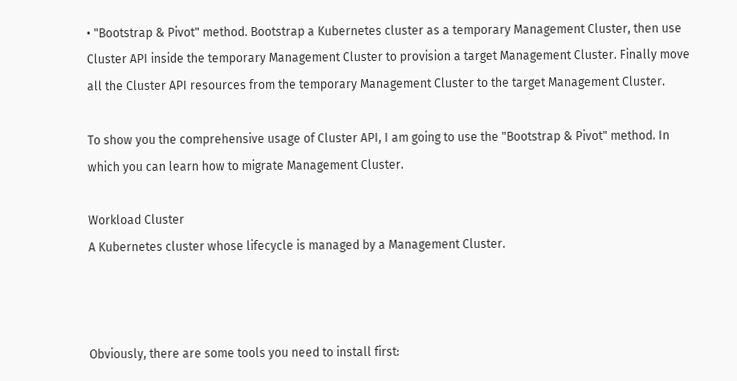• "Bootstrap & Pivot" method. Bootstrap a Kubernetes cluster as a temporary Management Cluster, then use Cluster API inside the temporary Management Cluster to provision a target Management Cluster. Finally move all the Cluster API resources from the temporary Management Cluster to the target Management Cluster.

To show you the comprehensive usage of Cluster API, I am going to use the "Bootstrap & Pivot" method. In which you can learn how to migrate Management Cluster.

Workload Cluster
A Kubernetes cluster whose lifecycle is managed by a Management Cluster.



Obviously, there are some tools you need to install first: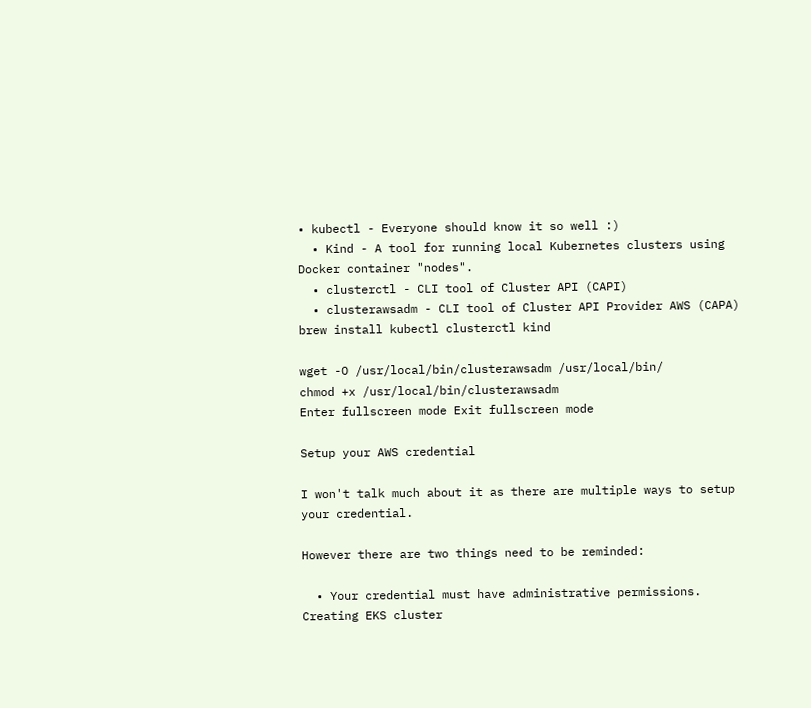• kubectl - Everyone should know it so well :)
  • Kind - A tool for running local Kubernetes clusters using Docker container "nodes".
  • clusterctl - CLI tool of Cluster API (CAPI)
  • clusterawsadm - CLI tool of Cluster API Provider AWS (CAPA)
brew install kubectl clusterctl kind

wget -O /usr/local/bin/clusterawsadm /usr/local/bin/
chmod +x /usr/local/bin/clusterawsadm
Enter fullscreen mode Exit fullscreen mode

Setup your AWS credential

I won't talk much about it as there are multiple ways to setup your credential.

However there are two things need to be reminded:

  • Your credential must have administrative permissions. Creating EKS cluster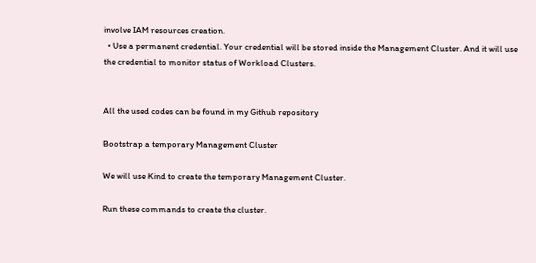involve IAM resources creation.
  • Use a permanent credential. Your credential will be stored inside the Management Cluster. And it will use the credential to monitor status of Workload Clusters.


All the used codes can be found in my Github repository

Bootstrap a temporary Management Cluster

We will use Kind to create the temporary Management Cluster.

Run these commands to create the cluster.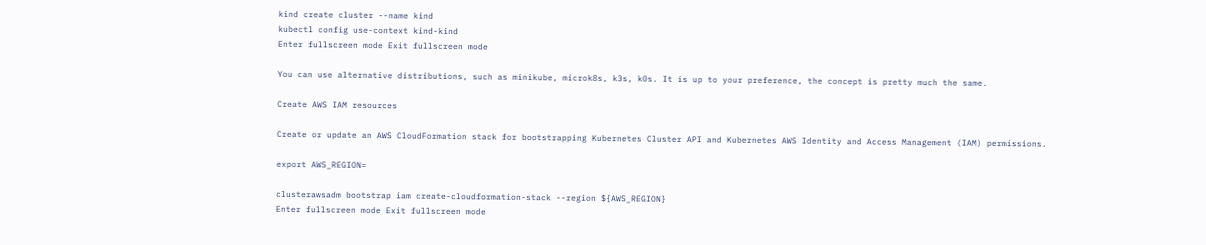kind create cluster --name kind
kubectl config use-context kind-kind
Enter fullscreen mode Exit fullscreen mode

You can use alternative distributions, such as minikube, microk8s, k3s, k0s. It is up to your preference, the concept is pretty much the same.

Create AWS IAM resources

Create or update an AWS CloudFormation stack for bootstrapping Kubernetes Cluster API and Kubernetes AWS Identity and Access Management (IAM) permissions.

export AWS_REGION=

clusterawsadm bootstrap iam create-cloudformation-stack --region ${AWS_REGION}
Enter fullscreen mode Exit fullscreen mode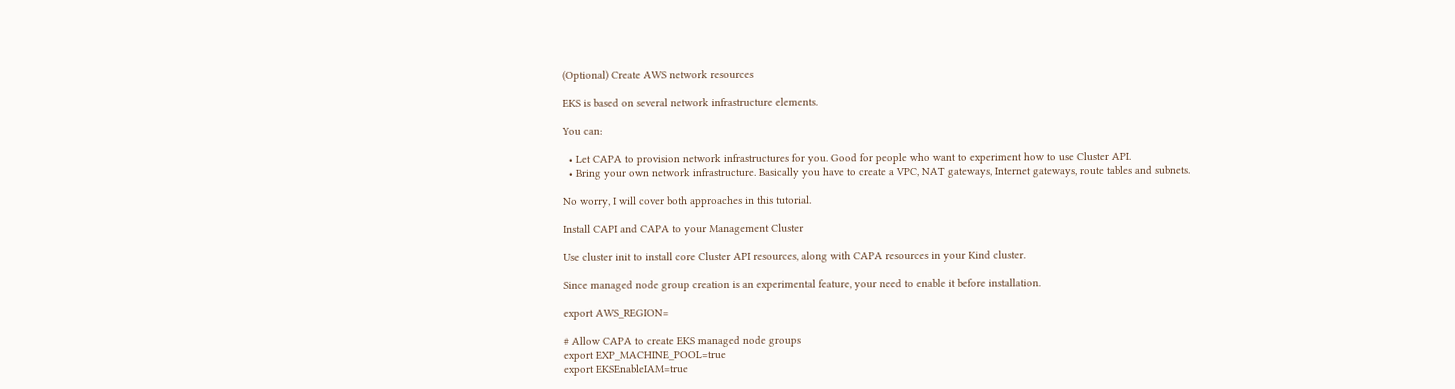(Optional) Create AWS network resources

EKS is based on several network infrastructure elements.

You can:

  • Let CAPA to provision network infrastructures for you. Good for people who want to experiment how to use Cluster API.
  • Bring your own network infrastructure. Basically you have to create a VPC, NAT gateways, Internet gateways, route tables and subnets.

No worry, I will cover both approaches in this tutorial.

Install CAPI and CAPA to your Management Cluster

Use cluster init to install core Cluster API resources, along with CAPA resources in your Kind cluster.

Since managed node group creation is an experimental feature, your need to enable it before installation.

export AWS_REGION=

# Allow CAPA to create EKS managed node groups
export EXP_MACHINE_POOL=true
export EKSEnableIAM=true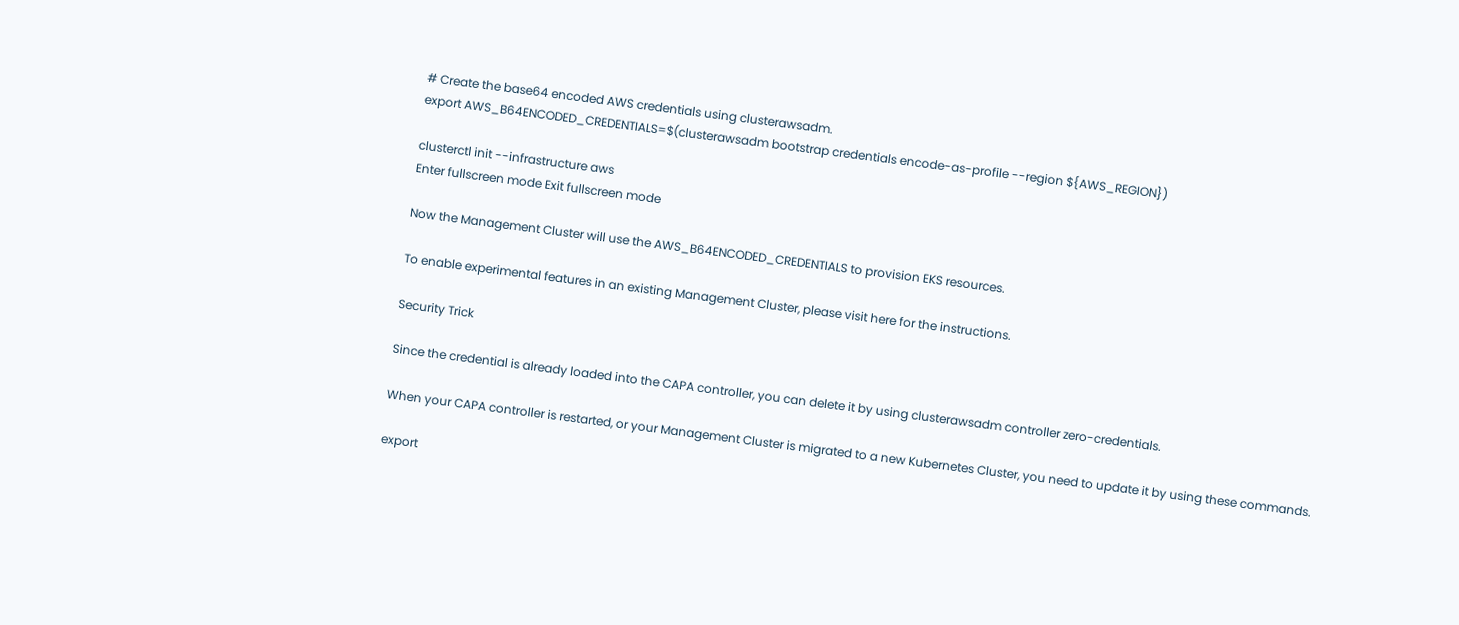# Create the base64 encoded AWS credentials using clusterawsadm.
export AWS_B64ENCODED_CREDENTIALS=$(clusterawsadm bootstrap credentials encode-as-profile --region ${AWS_REGION})

clusterctl init --infrastructure aws
Enter fullscreen mode Exit fullscreen mode

Now the Management Cluster will use the AWS_B64ENCODED_CREDENTIALS to provision EKS resources.

To enable experimental features in an existing Management Cluster, please visit here for the instructions.

Security Trick

Since the credential is already loaded into the CAPA controller, you can delete it by using clusterawsadm controller zero-credentials.

When your CAPA controller is restarted, or your Management Cluster is migrated to a new Kubernetes Cluster, you need to update it by using these commands.

export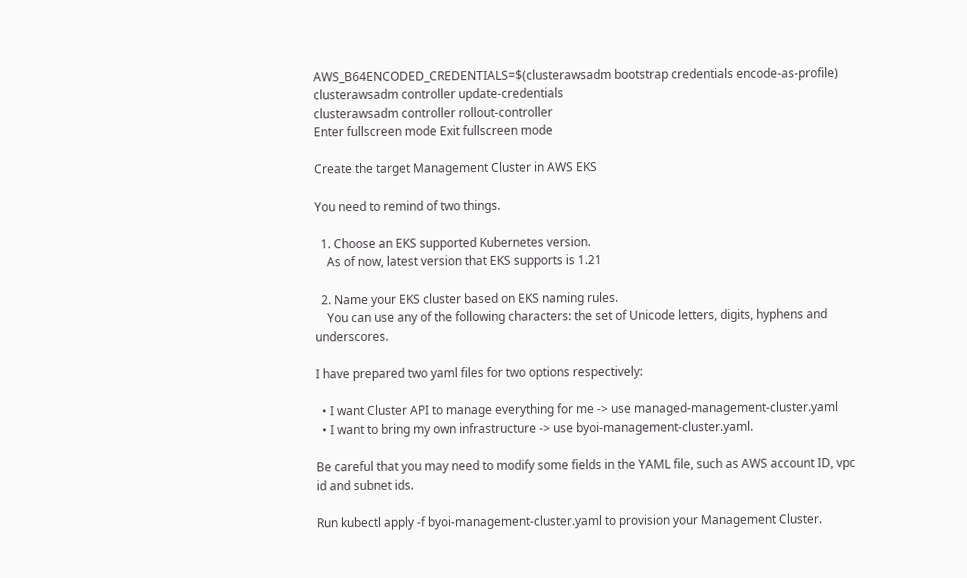AWS_B64ENCODED_CREDENTIALS=$(clusterawsadm bootstrap credentials encode-as-profile)
clusterawsadm controller update-credentials
clusterawsadm controller rollout-controller
Enter fullscreen mode Exit fullscreen mode

Create the target Management Cluster in AWS EKS

You need to remind of two things.

  1. Choose an EKS supported Kubernetes version.
    As of now, latest version that EKS supports is 1.21

  2. Name your EKS cluster based on EKS naming rules.
    You can use any of the following characters: the set of Unicode letters, digits, hyphens and underscores.

I have prepared two yaml files for two options respectively:

  • I want Cluster API to manage everything for me -> use managed-management-cluster.yaml
  • I want to bring my own infrastructure -> use byoi-management-cluster.yaml.

Be careful that you may need to modify some fields in the YAML file, such as AWS account ID, vpc id and subnet ids.

Run kubectl apply -f byoi-management-cluster.yaml to provision your Management Cluster.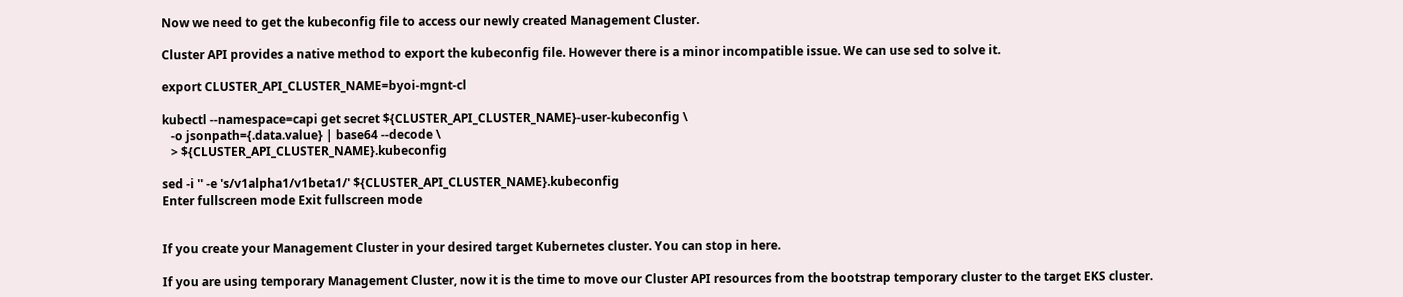Now we need to get the kubeconfig file to access our newly created Management Cluster.

Cluster API provides a native method to export the kubeconfig file. However there is a minor incompatible issue. We can use sed to solve it.

export CLUSTER_API_CLUSTER_NAME=byoi-mgnt-cl

kubectl --namespace=capi get secret ${CLUSTER_API_CLUSTER_NAME}-user-kubeconfig \
   -o jsonpath={.data.value} | base64 --decode \
   > ${CLUSTER_API_CLUSTER_NAME}.kubeconfig

sed -i '' -e 's/v1alpha1/v1beta1/' ${CLUSTER_API_CLUSTER_NAME}.kubeconfig
Enter fullscreen mode Exit fullscreen mode


If you create your Management Cluster in your desired target Kubernetes cluster. You can stop in here.

If you are using temporary Management Cluster, now it is the time to move our Cluster API resources from the bootstrap temporary cluster to the target EKS cluster.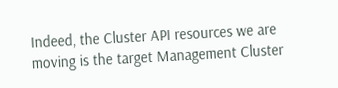Indeed, the Cluster API resources we are moving is the target Management Cluster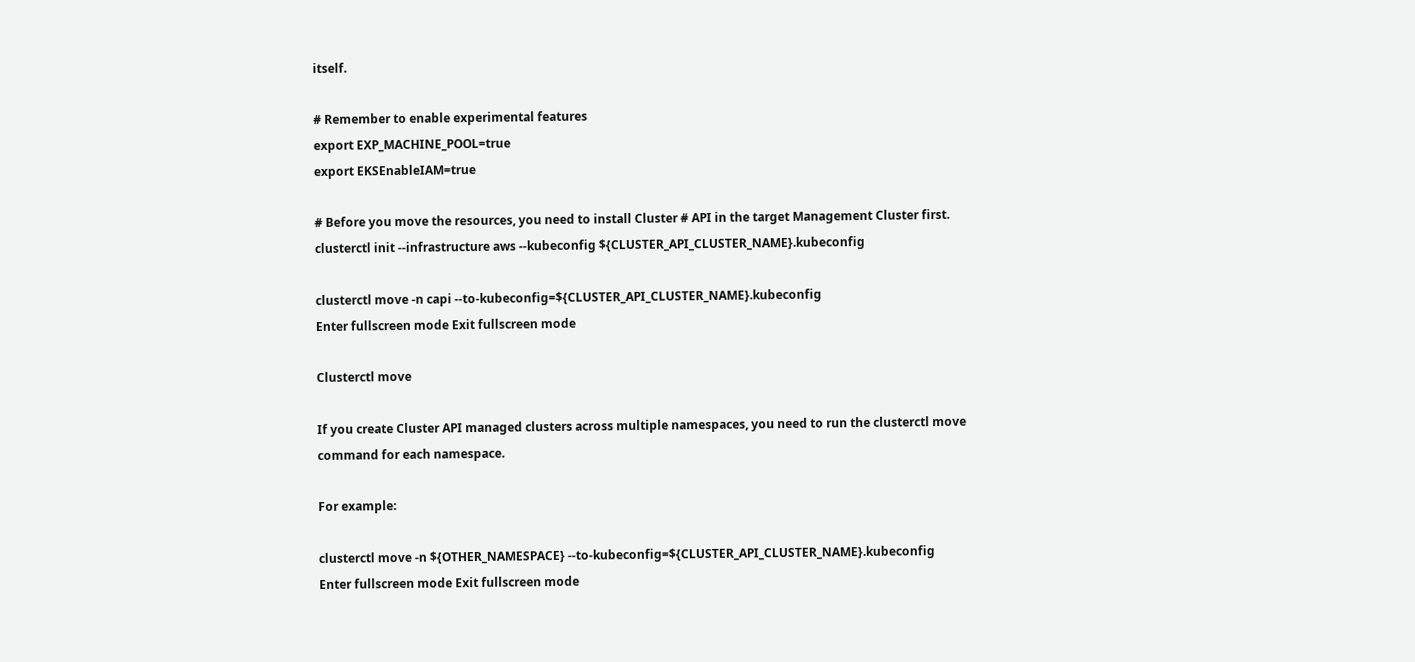itself.

# Remember to enable experimental features
export EXP_MACHINE_POOL=true
export EKSEnableIAM=true

# Before you move the resources, you need to install Cluster # API in the target Management Cluster first.
clusterctl init --infrastructure aws --kubeconfig ${CLUSTER_API_CLUSTER_NAME}.kubeconfig

clusterctl move -n capi --to-kubeconfig=${CLUSTER_API_CLUSTER_NAME}.kubeconfig
Enter fullscreen mode Exit fullscreen mode

Clusterctl move

If you create Cluster API managed clusters across multiple namespaces, you need to run the clusterctl move command for each namespace.

For example:

clusterctl move -n ${OTHER_NAMESPACE} --to-kubeconfig=${CLUSTER_API_CLUSTER_NAME}.kubeconfig
Enter fullscreen mode Exit fullscreen mode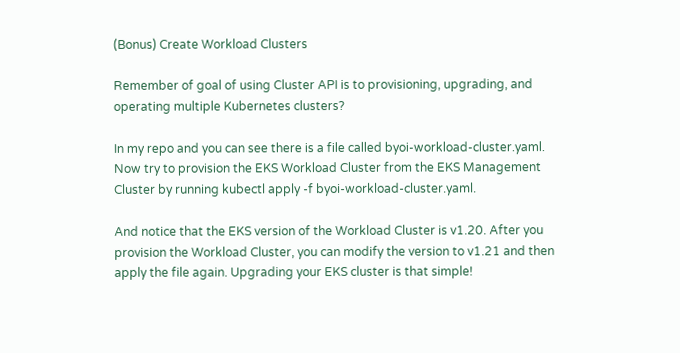(Bonus) Create Workload Clusters

Remember of goal of using Cluster API is to provisioning, upgrading, and operating multiple Kubernetes clusters?

In my repo and you can see there is a file called byoi-workload-cluster.yaml. Now try to provision the EKS Workload Cluster from the EKS Management Cluster by running kubectl apply -f byoi-workload-cluster.yaml.

And notice that the EKS version of the Workload Cluster is v1.20. After you provision the Workload Cluster, you can modify the version to v1.21 and then apply the file again. Upgrading your EKS cluster is that simple!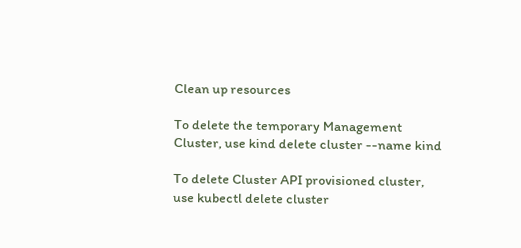Clean up resources

To delete the temporary Management Cluster, use kind delete cluster --name kind

To delete Cluster API provisioned cluster, use kubectl delete cluster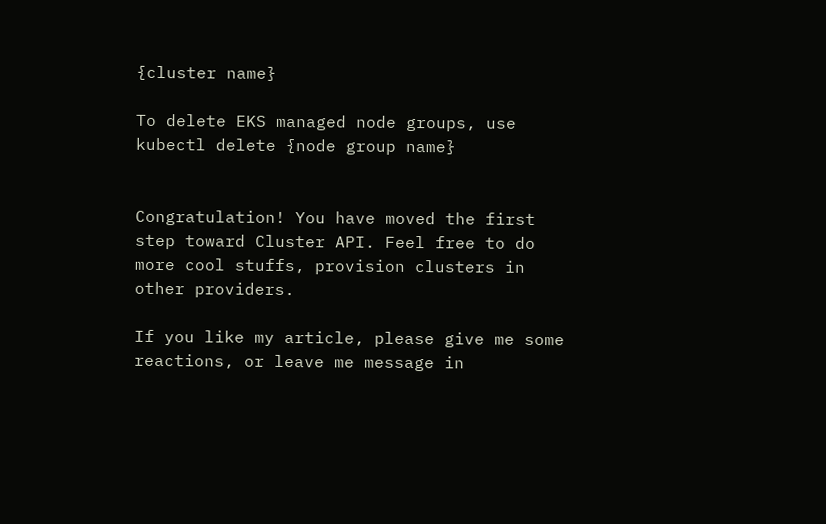{cluster name}

To delete EKS managed node groups, use kubectl delete {node group name}


Congratulation! You have moved the first step toward Cluster API. Feel free to do more cool stuffs, provision clusters in other providers.

If you like my article, please give me some reactions, or leave me message in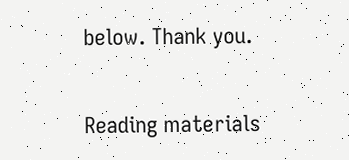below. Thank you.

Reading materials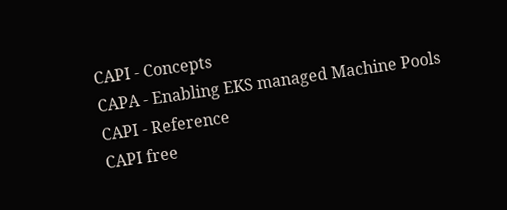CAPI - Concepts
CAPA - Enabling EKS managed Machine Pools
CAPI - Reference
CAPI free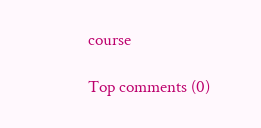course

Top comments (0)